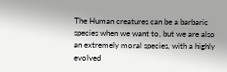The Human creatures can be a barbaric species when we want to, but we are also an extremely moral species, with a highly evolved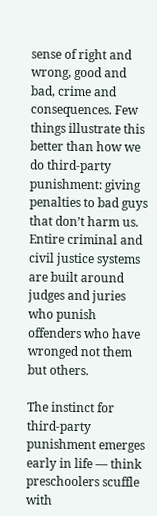sense of right and wrong, good and bad, crime and consequences. Few things illustrate this better than how we do third-party punishment: giving penalties to bad guys that don’t harm us. Entire criminal and civil justice systems are built around judges and juries who punish offenders who have wronged not them but others.

The instinct for third-party punishment emerges early in life — think preschoolers scuffle with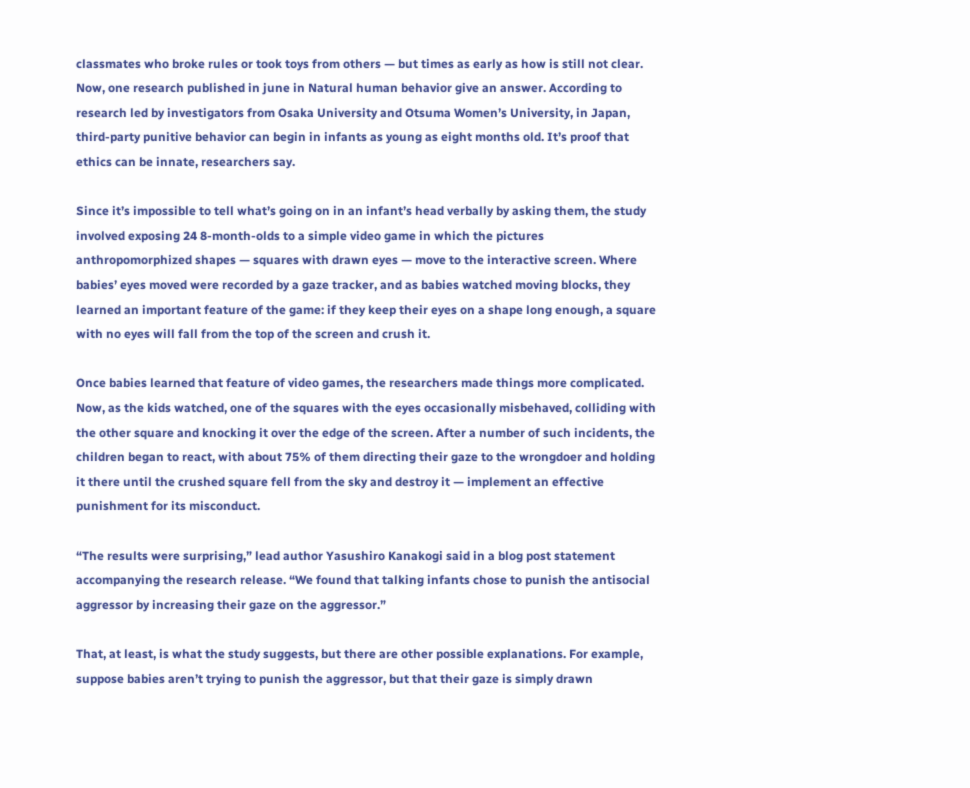classmates who broke rules or took toys from others — but times as early as how is still not clear. Now, one research published in june in Natural human behavior give an answer. According to research led by investigators from Osaka University and Otsuma Women’s University, in Japan, third-party punitive behavior can begin in infants as young as eight months old. It’s proof that ethics can be innate, researchers say.

Since it’s impossible to tell what’s going on in an infant’s head verbally by asking them, the study involved exposing 24 8-month-olds to a simple video game in which the pictures anthropomorphized shapes — squares with drawn eyes — move to the interactive screen. Where babies’ eyes moved were recorded by a gaze tracker, and as babies watched moving blocks, they learned an important feature of the game: if they keep their eyes on a shape long enough, a square with no eyes will fall from the top of the screen and crush it.

Once babies learned that feature of video games, the researchers made things more complicated. Now, as the kids watched, one of the squares with the eyes occasionally misbehaved, colliding with the other square and knocking it over the edge of the screen. After a number of such incidents, the children began to react, with about 75% of them directing their gaze to the wrongdoer and holding it there until the crushed square fell from the sky and destroy it — implement an effective punishment for its misconduct.

“The results were surprising,” lead author Yasushiro Kanakogi said in a blog post statement accompanying the research release. “We found that talking infants chose to punish the antisocial aggressor by increasing their gaze on the aggressor.”

That, at least, is what the study suggests, but there are other possible explanations. For example, suppose babies aren’t trying to punish the aggressor, but that their gaze is simply drawn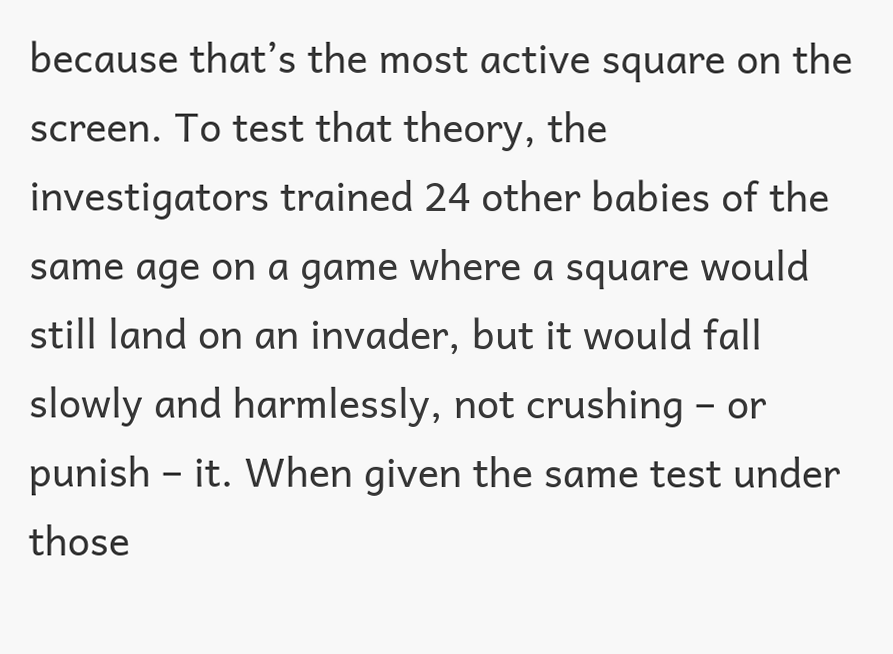because that’s the most active square on the screen. To test that theory, the investigators trained 24 other babies of the same age on a game where a square would still land on an invader, but it would fall slowly and harmlessly, not crushing – or punish – it. When given the same test under those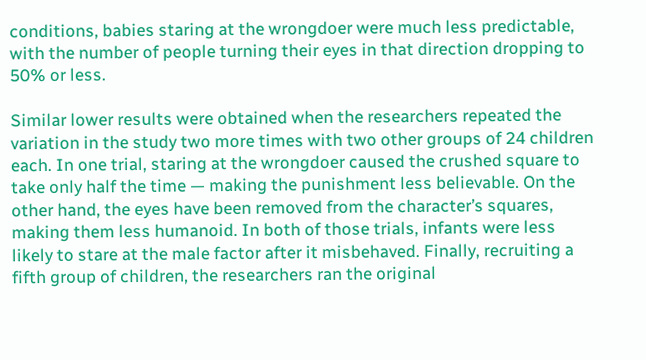conditions, babies staring at the wrongdoer were much less predictable, with the number of people turning their eyes in that direction dropping to 50% or less.

Similar lower results were obtained when the researchers repeated the variation in the study two more times with two other groups of 24 children each. In one trial, staring at the wrongdoer caused the crushed square to take only half the time — making the punishment less believable. On the other hand, the eyes have been removed from the character’s squares, making them less humanoid. In both of those trials, infants were less likely to stare at the male factor after it misbehaved. Finally, recruiting a fifth group of children, the researchers ran the original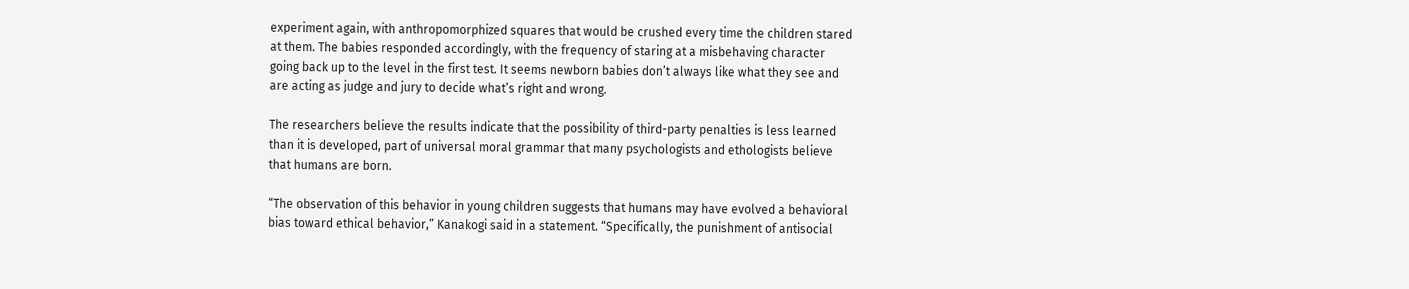experiment again, with anthropomorphized squares that would be crushed every time the children stared at them. The babies responded accordingly, with the frequency of staring at a misbehaving character going back up to the level in the first test. It seems newborn babies don’t always like what they see and are acting as judge and jury to decide what’s right and wrong.

The researchers believe the results indicate that the possibility of third-party penalties is less learned than it is developed, part of universal moral grammar that many psychologists and ethologists believe that humans are born.

“The observation of this behavior in young children suggests that humans may have evolved a behavioral bias toward ethical behavior,” Kanakogi said in a statement. “Specifically, the punishment of antisocial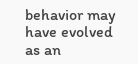behavior may have evolved as an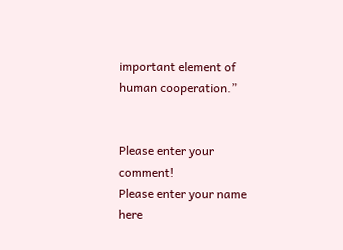important element of human cooperation.”


Please enter your comment!
Please enter your name here